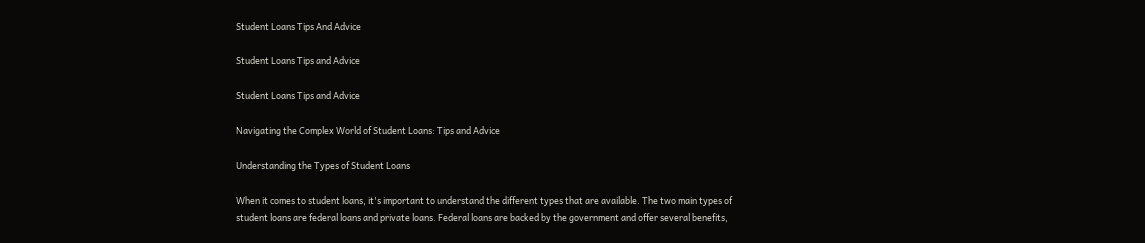Student Loans Tips And Advice

Student Loans Tips and Advice

Student Loans Tips and Advice

Navigating the Complex World of Student Loans: Tips and Advice

Understanding the Types of Student Loans

When it comes to student loans, it's important to understand the different types that are available. The two main types of student loans are federal loans and private loans. Federal loans are backed by the government and offer several benefits,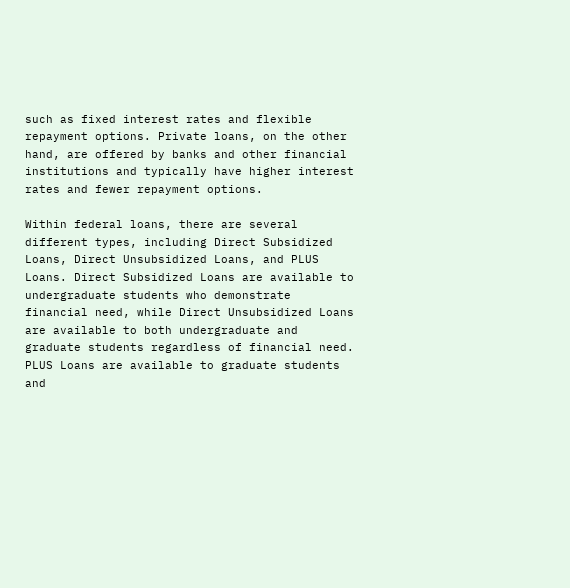such as fixed interest rates and flexible repayment options. Private loans, on the other hand, are offered by banks and other financial institutions and typically have higher interest rates and fewer repayment options.

Within federal loans, there are several different types, including Direct Subsidized Loans, Direct Unsubsidized Loans, and PLUS Loans. Direct Subsidized Loans are available to undergraduate students who demonstrate financial need, while Direct Unsubsidized Loans are available to both undergraduate and graduate students regardless of financial need. PLUS Loans are available to graduate students and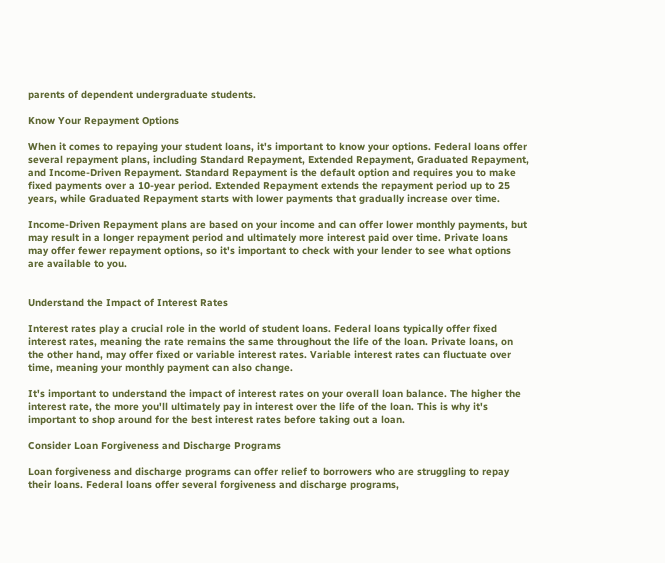parents of dependent undergraduate students.

Know Your Repayment Options

When it comes to repaying your student loans, it's important to know your options. Federal loans offer several repayment plans, including Standard Repayment, Extended Repayment, Graduated Repayment, and Income-Driven Repayment. Standard Repayment is the default option and requires you to make fixed payments over a 10-year period. Extended Repayment extends the repayment period up to 25 years, while Graduated Repayment starts with lower payments that gradually increase over time.

Income-Driven Repayment plans are based on your income and can offer lower monthly payments, but may result in a longer repayment period and ultimately more interest paid over time. Private loans may offer fewer repayment options, so it's important to check with your lender to see what options are available to you.


Understand the Impact of Interest Rates

Interest rates play a crucial role in the world of student loans. Federal loans typically offer fixed interest rates, meaning the rate remains the same throughout the life of the loan. Private loans, on the other hand, may offer fixed or variable interest rates. Variable interest rates can fluctuate over time, meaning your monthly payment can also change.

It's important to understand the impact of interest rates on your overall loan balance. The higher the interest rate, the more you'll ultimately pay in interest over the life of the loan. This is why it's important to shop around for the best interest rates before taking out a loan.

Consider Loan Forgiveness and Discharge Programs

Loan forgiveness and discharge programs can offer relief to borrowers who are struggling to repay their loans. Federal loans offer several forgiveness and discharge programs,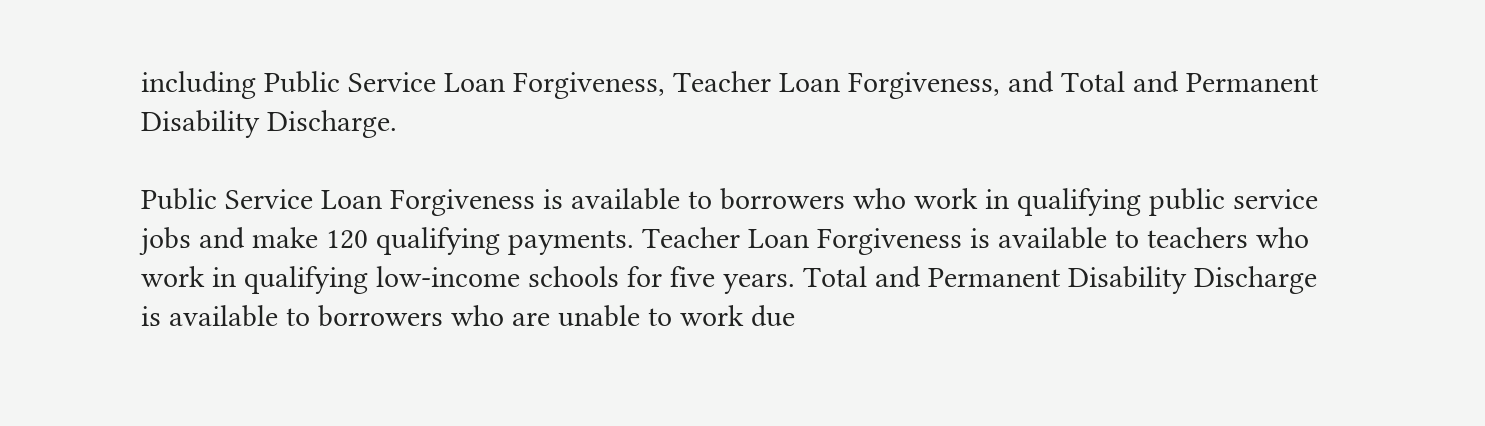including Public Service Loan Forgiveness, Teacher Loan Forgiveness, and Total and Permanent Disability Discharge.

Public Service Loan Forgiveness is available to borrowers who work in qualifying public service jobs and make 120 qualifying payments. Teacher Loan Forgiveness is available to teachers who work in qualifying low-income schools for five years. Total and Permanent Disability Discharge is available to borrowers who are unable to work due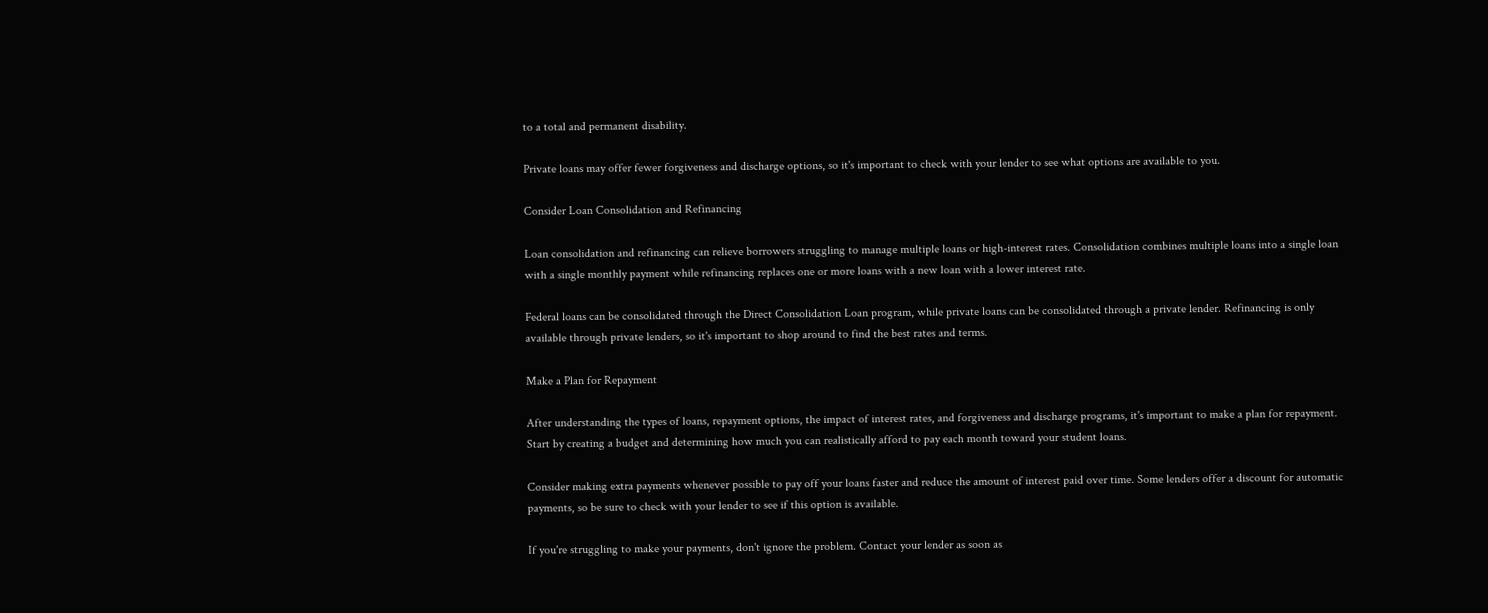to a total and permanent disability.

Private loans may offer fewer forgiveness and discharge options, so it's important to check with your lender to see what options are available to you.

Consider Loan Consolidation and Refinancing

Loan consolidation and refinancing can relieve borrowers struggling to manage multiple loans or high-interest rates. Consolidation combines multiple loans into a single loan with a single monthly payment while refinancing replaces one or more loans with a new loan with a lower interest rate.

Federal loans can be consolidated through the Direct Consolidation Loan program, while private loans can be consolidated through a private lender. Refinancing is only available through private lenders, so it's important to shop around to find the best rates and terms.

Make a Plan for Repayment

After understanding the types of loans, repayment options, the impact of interest rates, and forgiveness and discharge programs, it's important to make a plan for repayment. Start by creating a budget and determining how much you can realistically afford to pay each month toward your student loans.

Consider making extra payments whenever possible to pay off your loans faster and reduce the amount of interest paid over time. Some lenders offer a discount for automatic payments, so be sure to check with your lender to see if this option is available.

If you're struggling to make your payments, don't ignore the problem. Contact your lender as soon as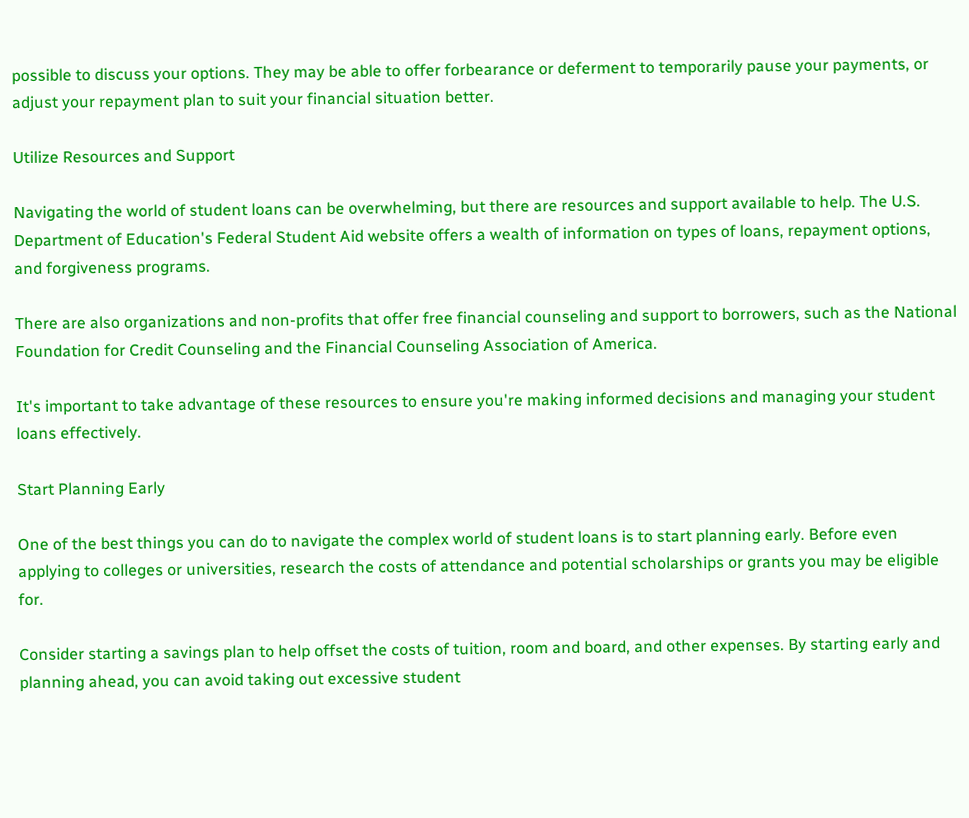possible to discuss your options. They may be able to offer forbearance or deferment to temporarily pause your payments, or adjust your repayment plan to suit your financial situation better.

Utilize Resources and Support

Navigating the world of student loans can be overwhelming, but there are resources and support available to help. The U.S. Department of Education's Federal Student Aid website offers a wealth of information on types of loans, repayment options, and forgiveness programs.

There are also organizations and non-profits that offer free financial counseling and support to borrowers, such as the National Foundation for Credit Counseling and the Financial Counseling Association of America.

It's important to take advantage of these resources to ensure you're making informed decisions and managing your student loans effectively.

Start Planning Early

One of the best things you can do to navigate the complex world of student loans is to start planning early. Before even applying to colleges or universities, research the costs of attendance and potential scholarships or grants you may be eligible for.

Consider starting a savings plan to help offset the costs of tuition, room and board, and other expenses. By starting early and planning ahead, you can avoid taking out excessive student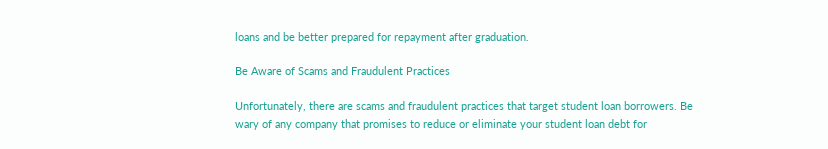loans and be better prepared for repayment after graduation.

Be Aware of Scams and Fraudulent Practices

Unfortunately, there are scams and fraudulent practices that target student loan borrowers. Be wary of any company that promises to reduce or eliminate your student loan debt for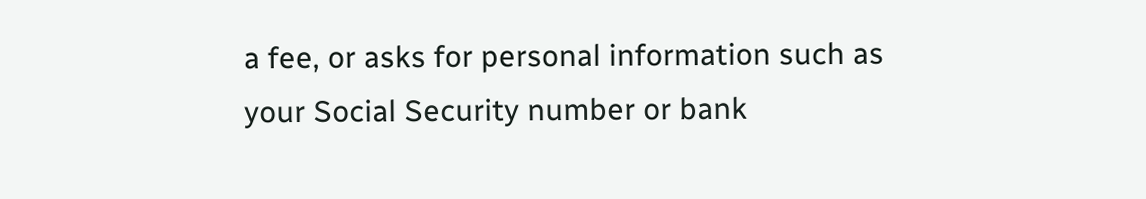a fee, or asks for personal information such as your Social Security number or bank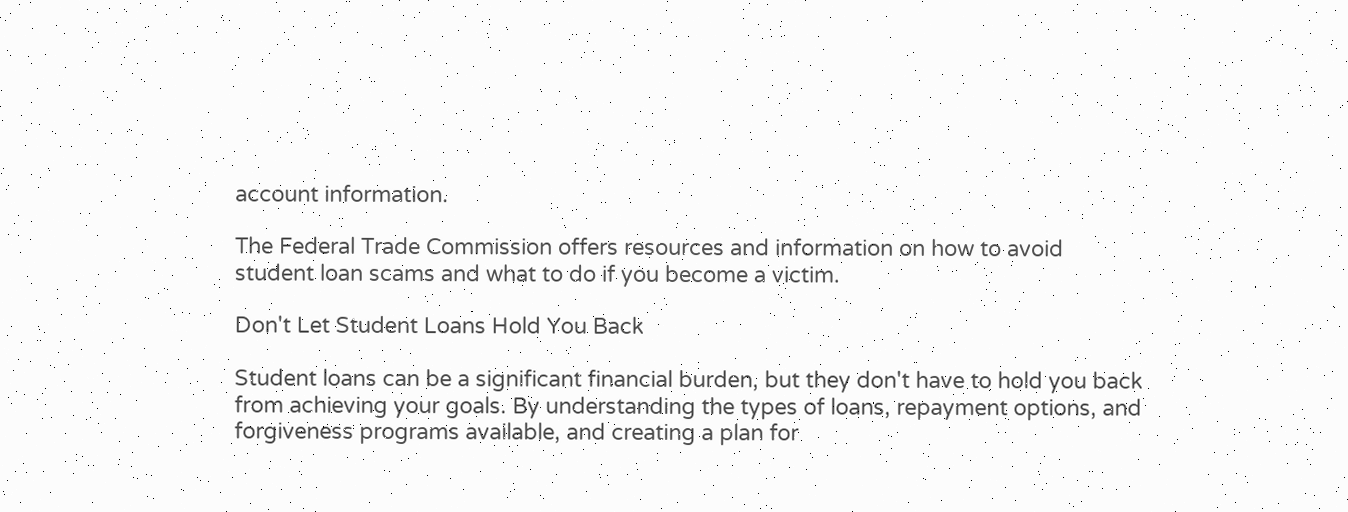account information.

The Federal Trade Commission offers resources and information on how to avoid student loan scams and what to do if you become a victim.

Don't Let Student Loans Hold You Back

Student loans can be a significant financial burden, but they don't have to hold you back from achieving your goals. By understanding the types of loans, repayment options, and forgiveness programs available, and creating a plan for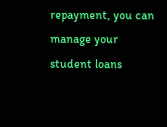repayment, you can manage your student loans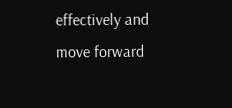effectively and move forward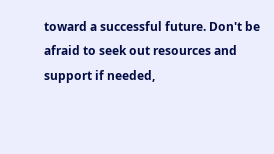toward a successful future. Don't be afraid to seek out resources and support if needed,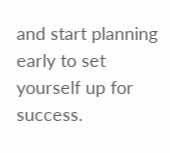and start planning early to set yourself up for success.